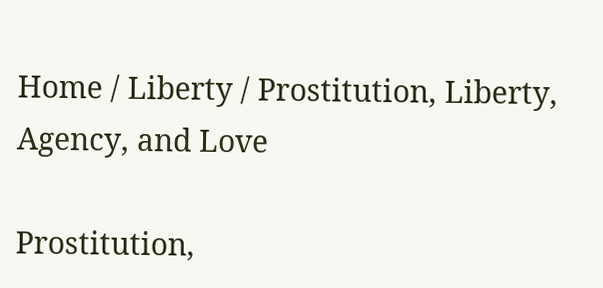Home / Liberty / Prostitution, Liberty, Agency, and Love

Prostitution,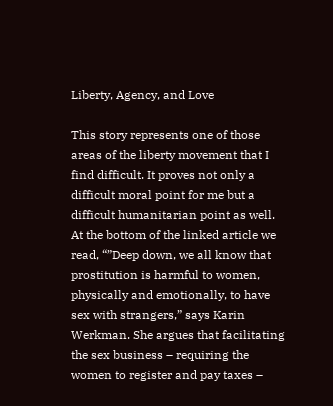Liberty, Agency, and Love

This story represents one of those areas of the liberty movement that I find difficult. It proves not only a difficult moral point for me but a difficult humanitarian point as well. At the bottom of the linked article we read, “”Deep down, we all know that prostitution is harmful to women, physically and emotionally, to have sex with strangers,” says Karin Werkman. She argues that facilitating the sex business – requiring the women to register and pay taxes –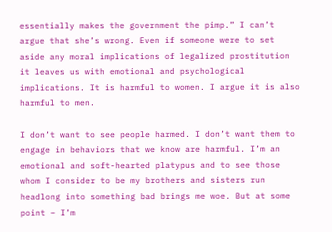essentially makes the government the pimp.” I can’t argue that she’s wrong. Even if someone were to set aside any moral implications of legalized prostitution it leaves us with emotional and psychological implications. It is harmful to women. I argue it is also harmful to men.

I don’t want to see people harmed. I don’t want them to engage in behaviors that we know are harmful. I’m an emotional and soft-hearted platypus and to see those whom I consider to be my brothers and sisters run headlong into something bad brings me woe. But at some point – I’m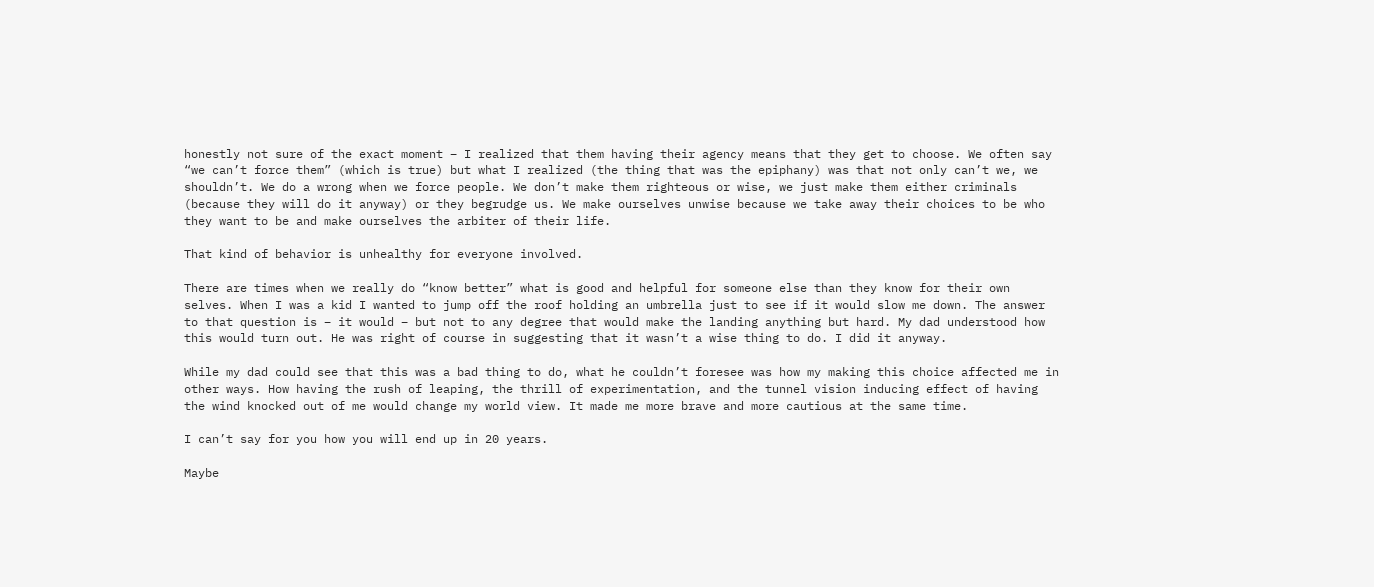honestly not sure of the exact moment – I realized that them having their agency means that they get to choose. We often say “we can’t force them” (which is true) but what I realized (the thing that was the epiphany) was that not only can’t we, we shouldn’t. We do a wrong when we force people. We don’t make them righteous or wise, we just make them either criminals (because they will do it anyway) or they begrudge us. We make ourselves unwise because we take away their choices to be who they want to be and make ourselves the arbiter of their life.

That kind of behavior is unhealthy for everyone involved.

There are times when we really do “know better” what is good and helpful for someone else than they know for their own selves. When I was a kid I wanted to jump off the roof holding an umbrella just to see if it would slow me down. The answer to that question is – it would – but not to any degree that would make the landing anything but hard. My dad understood how this would turn out. He was right of course in suggesting that it wasn’t a wise thing to do. I did it anyway.

While my dad could see that this was a bad thing to do, what he couldn’t foresee was how my making this choice affected me in other ways. How having the rush of leaping, the thrill of experimentation, and the tunnel vision inducing effect of having the wind knocked out of me would change my world view. It made me more brave and more cautious at the same time.

I can’t say for you how you will end up in 20 years.

Maybe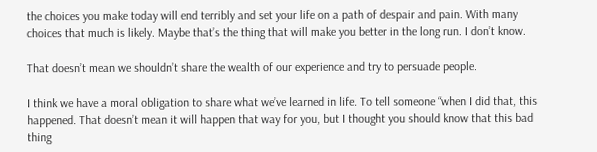the choices you make today will end terribly and set your life on a path of despair and pain. With many choices that much is likely. Maybe that’s the thing that will make you better in the long run. I don’t know.

That doesn’t mean we shouldn’t share the wealth of our experience and try to persuade people.

I think we have a moral obligation to share what we’ve learned in life. To tell someone “when I did that, this happened. That doesn’t mean it will happen that way for you, but I thought you should know that this bad thing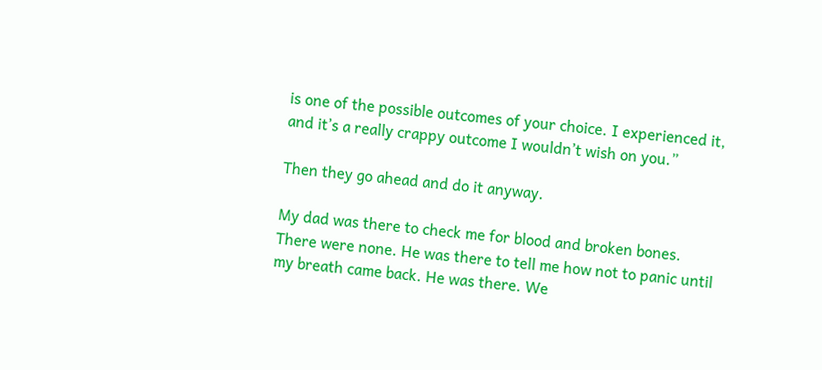is one of the possible outcomes of your choice. I experienced it, and it’s a really crappy outcome I wouldn’t wish on you.”

Then they go ahead and do it anyway.

My dad was there to check me for blood and broken bones. There were none. He was there to tell me how not to panic until my breath came back. He was there. We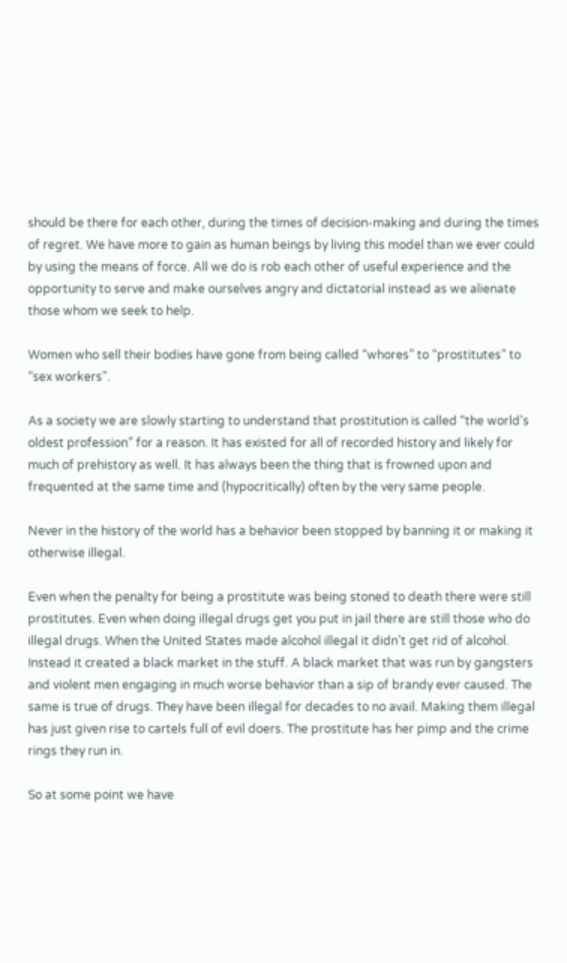should be there for each other, during the times of decision-making and during the times of regret. We have more to gain as human beings by living this model than we ever could by using the means of force. All we do is rob each other of useful experience and the opportunity to serve and make ourselves angry and dictatorial instead as we alienate those whom we seek to help.

Women who sell their bodies have gone from being called “whores” to “prostitutes” to “sex workers”.

As a society we are slowly starting to understand that prostitution is called “the world’s oldest profession” for a reason. It has existed for all of recorded history and likely for much of prehistory as well. It has always been the thing that is frowned upon and frequented at the same time and (hypocritically) often by the very same people.

Never in the history of the world has a behavior been stopped by banning it or making it otherwise illegal.

Even when the penalty for being a prostitute was being stoned to death there were still prostitutes. Even when doing illegal drugs get you put in jail there are still those who do illegal drugs. When the United States made alcohol illegal it didn’t get rid of alcohol. Instead it created a black market in the stuff. A black market that was run by gangsters and violent men engaging in much worse behavior than a sip of brandy ever caused. The same is true of drugs. They have been illegal for decades to no avail. Making them illegal has just given rise to cartels full of evil doers. The prostitute has her pimp and the crime rings they run in.

So at some point we have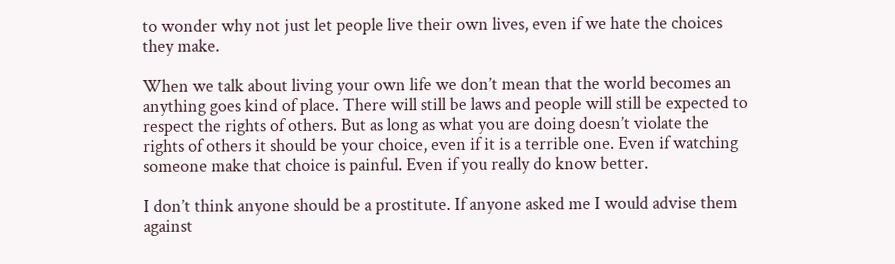to wonder why not just let people live their own lives, even if we hate the choices they make.

When we talk about living your own life we don’t mean that the world becomes an anything goes kind of place. There will still be laws and people will still be expected to respect the rights of others. But as long as what you are doing doesn’t violate the rights of others it should be your choice, even if it is a terrible one. Even if watching someone make that choice is painful. Even if you really do know better.

I don’t think anyone should be a prostitute. If anyone asked me I would advise them against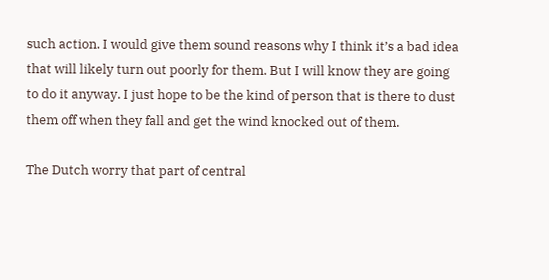such action. I would give them sound reasons why I think it’s a bad idea that will likely turn out poorly for them. But I will know they are going to do it anyway. I just hope to be the kind of person that is there to dust them off when they fall and get the wind knocked out of them.

The Dutch worry that part of central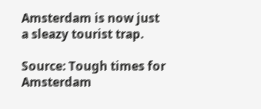Amsterdam is now just a sleazy tourist trap.

Source: Tough times for Amsterdam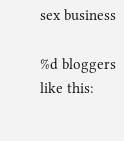sex business

%d bloggers like this: